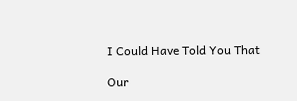I Could Have Told You That

Our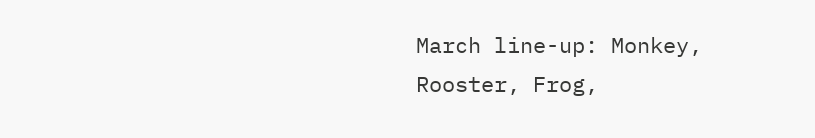March line-up: Monkey, Rooster, Frog,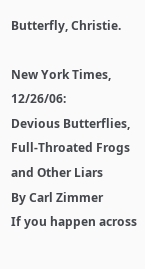Butterfly, Christie.

New York Times, 12/26/06:
Devious Butterflies, Full-Throated Frogs and Other Liars
By Carl Zimmer
If you happen across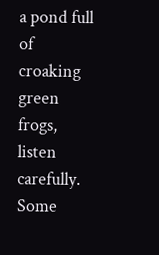a pond full of croaking green frogs, listen carefully. Some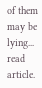of them may be lying... read article.